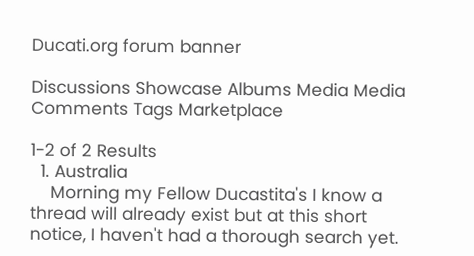Ducati.org forum banner

Discussions Showcase Albums Media Media Comments Tags Marketplace

1-2 of 2 Results
  1. Australia
    Morning my Fellow Ducastita's I know a thread will already exist but at this short notice, I haven't had a thorough search yet.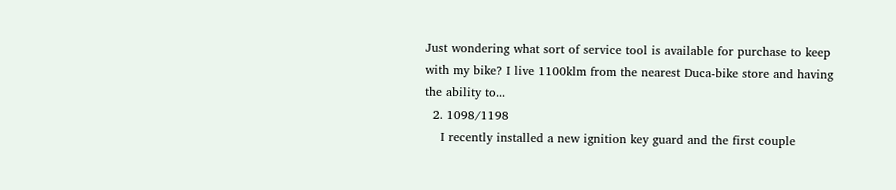Just wondering what sort of service tool is available for purchase to keep with my bike? I live 1100klm from the nearest Duca-bike store and having the ability to...
  2. 1098/1198
    I recently installed a new ignition key guard and the first couple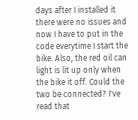days after I installed it there were no issues and now I have to put in the code everytime I start the bike. Also, the red oil can light is lit up only when the bike it off. Could the two be connected? I've read that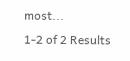most...
1-2 of 2 Results